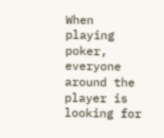When playing poker, everyone around the player is looking for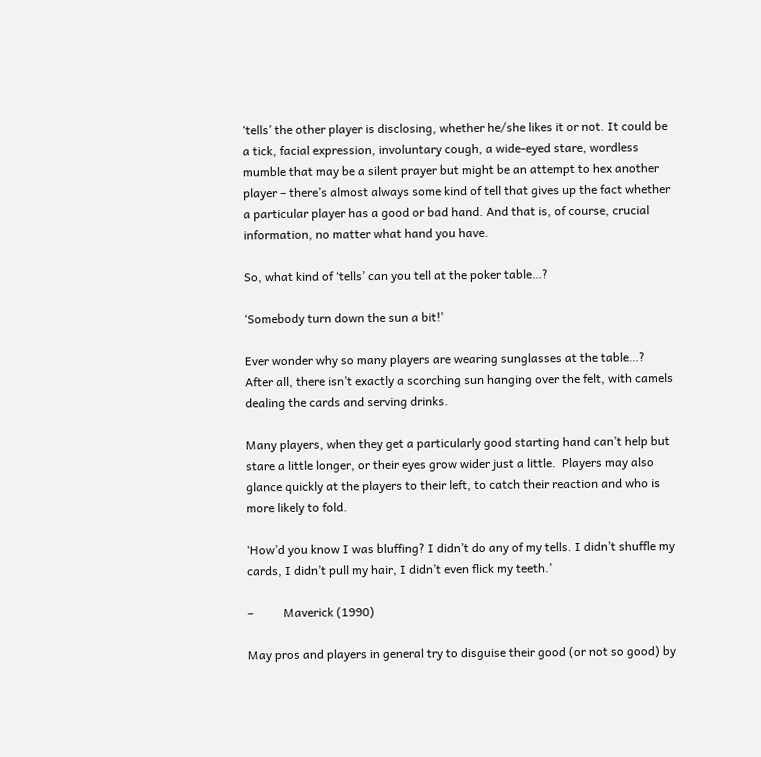‘tells’ the other player is disclosing, whether he/she likes it or not. It could be a tick, facial expression, involuntary cough, a wide-eyed stare, wordless mumble that may be a silent prayer but might be an attempt to hex another player – there’s almost always some kind of tell that gives up the fact whether a particular player has a good or bad hand. And that is, of course, crucial information, no matter what hand you have.

So, what kind of ‘tells’ can you tell at the poker table…?

‘Somebody turn down the sun a bit!’

Ever wonder why so many players are wearing sunglasses at the table…? After all, there isn’t exactly a scorching sun hanging over the felt, with camels dealing the cards and serving drinks.

Many players, when they get a particularly good starting hand can’t help but stare a little longer, or their eyes grow wider just a little.  Players may also glance quickly at the players to their left, to catch their reaction and who is more likely to fold.

‘How’d you know I was bluffing? I didn’t do any of my tells. I didn’t shuffle my cards, I didn’t pull my hair, I didn’t even flick my teeth.’

–          Maverick (1990)

May pros and players in general try to disguise their good (or not so good) by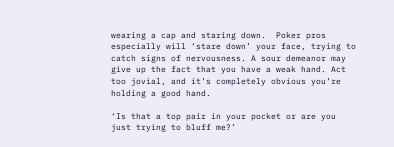wearing a cap and staring down.  Poker pros especially will ‘stare down’ your face, trying to catch signs of nervousness. A sour demeanor may give up the fact that you have a weak hand. Act too jovial, and it’s completely obvious you’re holding a good hand.

‘Is that a top pair in your pocket or are you just trying to bluff me?’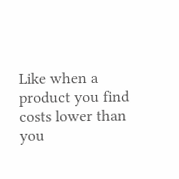Like when a product you find costs lower than you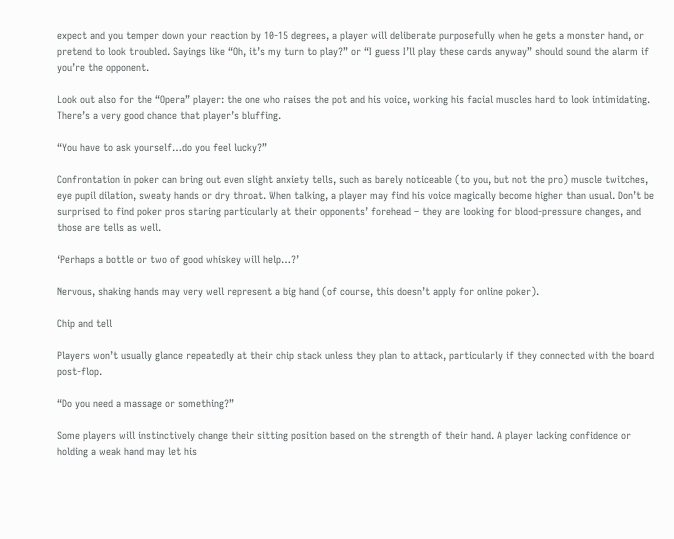expect and you temper down your reaction by 10-15 degrees, a player will deliberate purposefully when he gets a monster hand, or pretend to look troubled. Sayings like “Oh, it’s my turn to play?” or “I guess I’ll play these cards anyway” should sound the alarm if you’re the opponent.

Look out also for the “Opera” player: the one who raises the pot and his voice, working his facial muscles hard to look intimidating. There’s a very good chance that player’s bluffing.

“You have to ask yourself…do you feel lucky?”

Confrontation in poker can bring out even slight anxiety tells, such as barely noticeable (to you, but not the pro) muscle twitches, eye pupil dilation, sweaty hands or dry throat. When talking, a player may find his voice magically become higher than usual. Don’t be surprised to find poker pros staring particularly at their opponents’ forehead – they are looking for blood-pressure changes, and those are tells as well.

‘Perhaps a bottle or two of good whiskey will help…?’

Nervous, shaking hands may very well represent a big hand (of course, this doesn’t apply for online poker).

Chip and tell

Players won’t usually glance repeatedly at their chip stack unless they plan to attack, particularly if they connected with the board post-flop.

“Do you need a massage or something?”

Some players will instinctively change their sitting position based on the strength of their hand. A player lacking confidence or holding a weak hand may let his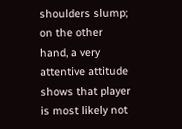shoulders slump; on the other hand, a very attentive attitude shows that player is most likely not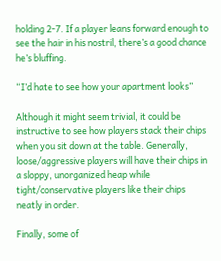holding 2-7. If a player leans forward enough to see the hair in his nostril, there’s a good chance he’s bluffing.

“I’d hate to see how your apartment looks”

Although it might seem trivial, it could be instructive to see how players stack their chips when you sit down at the table. Generally, loose/aggressive players will have their chips in a sloppy, unorganized heap while tight/conservative players like their chips neatly in order.

Finally, some of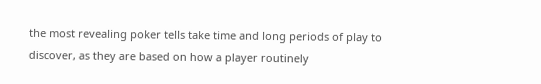the most revealing poker tells take time and long periods of play to discover, as they are based on how a player routinely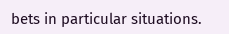bets in particular situations.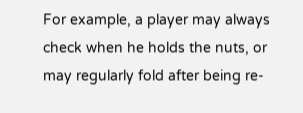For example, a player may always check when he holds the nuts, or may regularly fold after being re-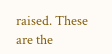raised. These are the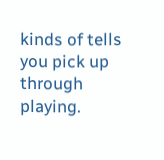kinds of tells you pick up through playing.